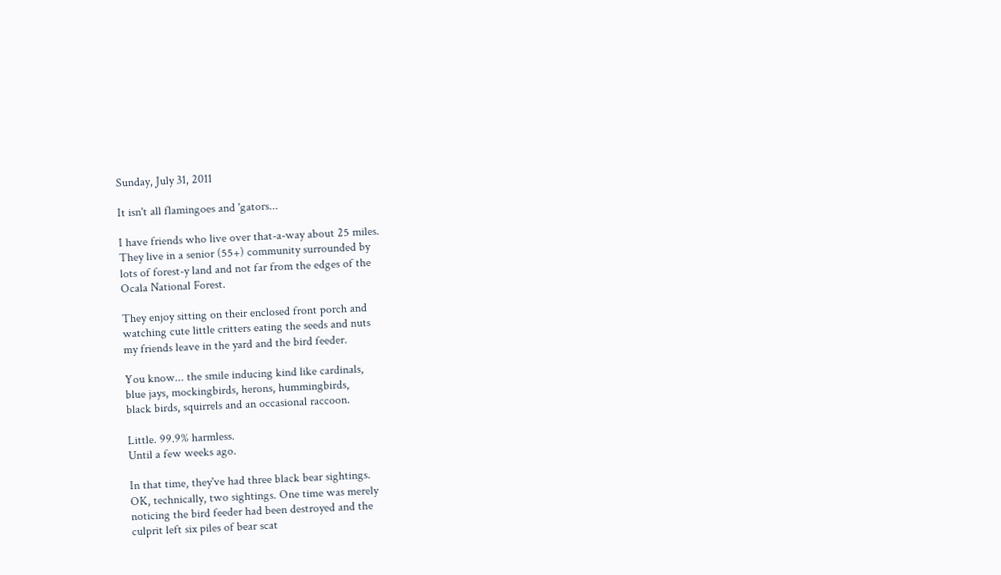Sunday, July 31, 2011

It isn't all flamingoes and 'gators...

I have friends who live over that-a-way about 25 miles.
They live in a senior (55+) community surrounded by
lots of forest-y land and not far from the edges of the
Ocala National Forest.

They enjoy sitting on their enclosed front porch and
watching cute little critters eating the seeds and nuts
my friends leave in the yard and the bird feeder.

You know... the smile inducing kind like cardinals,
blue jays, mockingbirds, herons, hummingbirds,
black birds, squirrels and an occasional raccoon.

Little. 99.9% harmless.
Until a few weeks ago.

In that time, they've had three black bear sightings.
OK, technically, two sightings. One time was merely
noticing the bird feeder had been destroyed and the
culprit left six piles of bear scat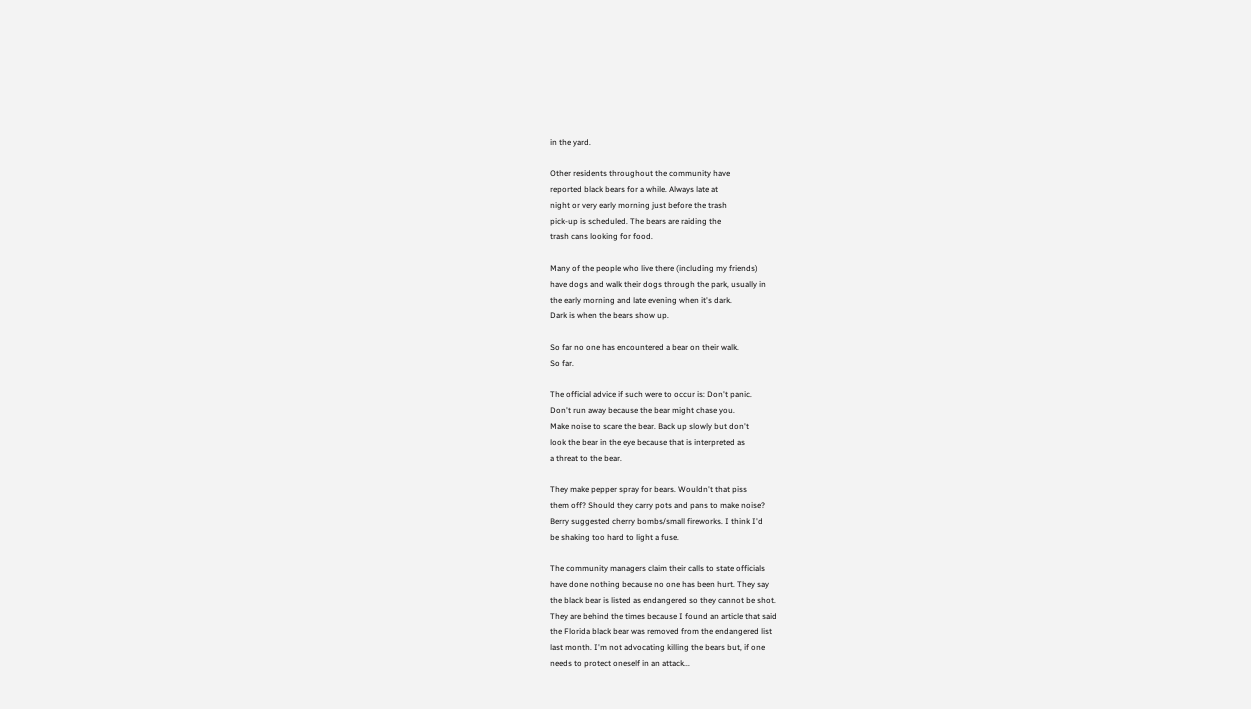in the yard.

Other residents throughout the community have
reported black bears for a while. Always late at
night or very early morning just before the trash
pick-up is scheduled. The bears are raiding the
trash cans looking for food.

Many of the people who live there (including my friends)
have dogs and walk their dogs through the park, usually in
the early morning and late evening when it's dark.
Dark is when the bears show up.

So far no one has encountered a bear on their walk.
So far.

The official advice if such were to occur is: Don't panic.
Don't run away because the bear might chase you.
Make noise to scare the bear. Back up slowly but don't
look the bear in the eye because that is interpreted as
a threat to the bear.

They make pepper spray for bears. Wouldn't that piss
them off? Should they carry pots and pans to make noise?
Berry suggested cherry bombs/small fireworks. I think I'd
be shaking too hard to light a fuse.

The community managers claim their calls to state officials
have done nothing because no one has been hurt. They say
the black bear is listed as endangered so they cannot be shot.
They are behind the times because I found an article that said
the Florida black bear was removed from the endangered list
last month. I'm not advocating killing the bears but, if one
needs to protect oneself in an attack...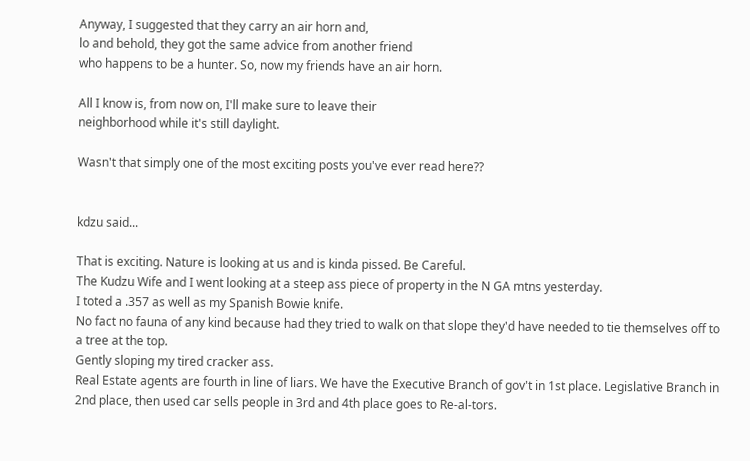Anyway, I suggested that they carry an air horn and,
lo and behold, they got the same advice from another friend
who happens to be a hunter. So, now my friends have an air horn.

All I know is, from now on, I'll make sure to leave their
neighborhood while it's still daylight.

Wasn't that simply one of the most exciting posts you've ever read here??


kdzu said...

That is exciting. Nature is looking at us and is kinda pissed. Be Careful.
The Kudzu Wife and I went looking at a steep ass piece of property in the N GA mtns yesterday.
I toted a .357 as well as my Spanish Bowie knife.
No fact no fauna of any kind because had they tried to walk on that slope they'd have needed to tie themselves off to a tree at the top.
Gently sloping my tired cracker ass.
Real Estate agents are fourth in line of liars. We have the Executive Branch of gov't in 1st place. Legislative Branch in 2nd place, then used car sells people in 3rd and 4th place goes to Re-al-tors.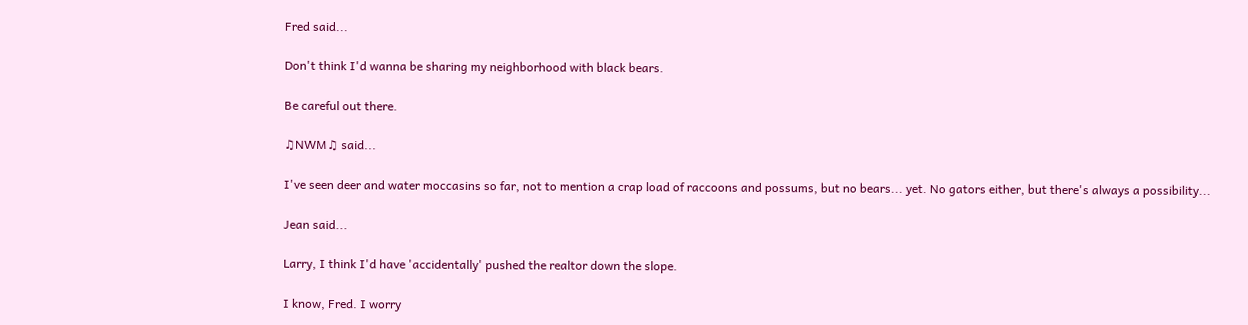Fred said...

Don't think I'd wanna be sharing my neighborhood with black bears.

Be careful out there.

♫NWM♫ said...

I've seen deer and water moccasins so far, not to mention a crap load of raccoons and possums, but no bears... yet. No gators either, but there's always a possibility...

Jean said...

Larry, I think I'd have 'accidentally' pushed the realtor down the slope.

I know, Fred. I worry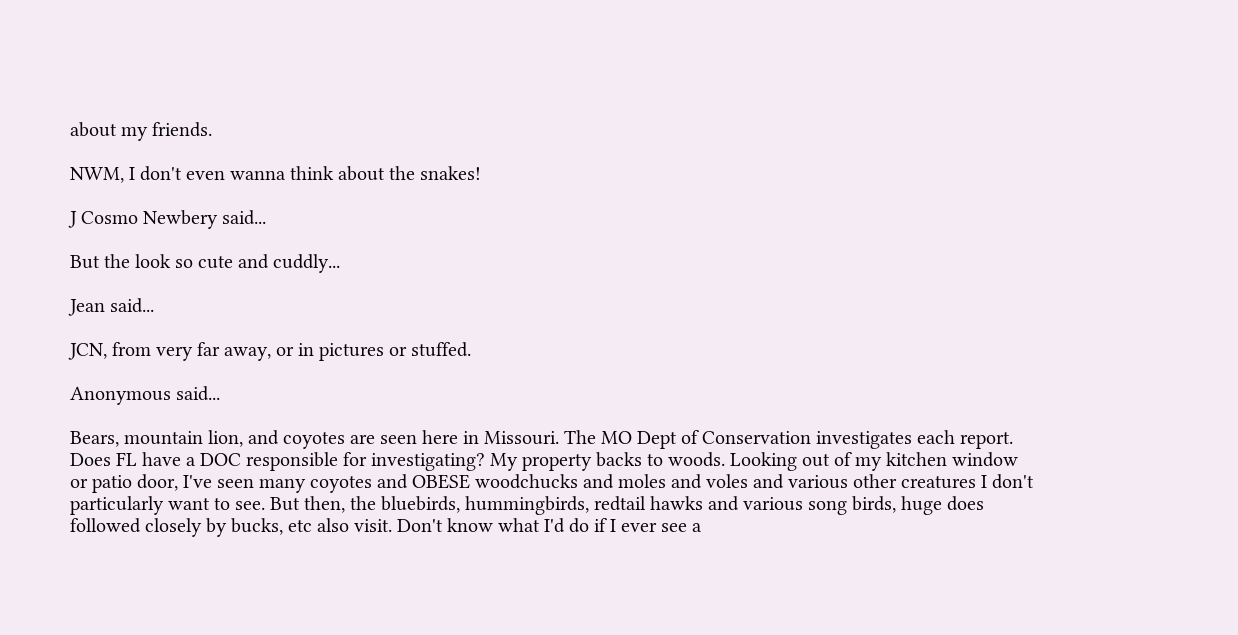about my friends.

NWM, I don't even wanna think about the snakes!

J Cosmo Newbery said...

But the look so cute and cuddly...

Jean said...

JCN, from very far away, or in pictures or stuffed.

Anonymous said...

Bears, mountain lion, and coyotes are seen here in Missouri. The MO Dept of Conservation investigates each report. Does FL have a DOC responsible for investigating? My property backs to woods. Looking out of my kitchen window or patio door, I've seen many coyotes and OBESE woodchucks and moles and voles and various other creatures I don't particularly want to see. But then, the bluebirds, hummingbirds, redtail hawks and various song birds, huge does followed closely by bucks, etc also visit. Don't know what I'd do if I ever see a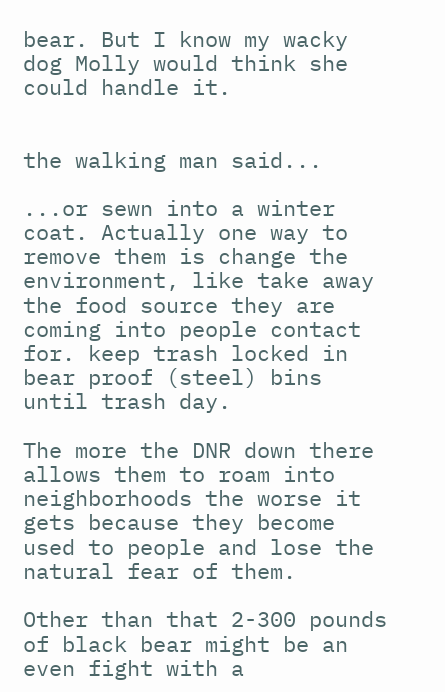bear. But I know my wacky dog Molly would think she could handle it.


the walking man said...

...or sewn into a winter coat. Actually one way to remove them is change the environment, like take away the food source they are coming into people contact for. keep trash locked in bear proof (steel) bins until trash day.

The more the DNR down there allows them to roam into neighborhoods the worse it gets because they become used to people and lose the natural fear of them.

Other than that 2-300 pounds of black bear might be an even fight with a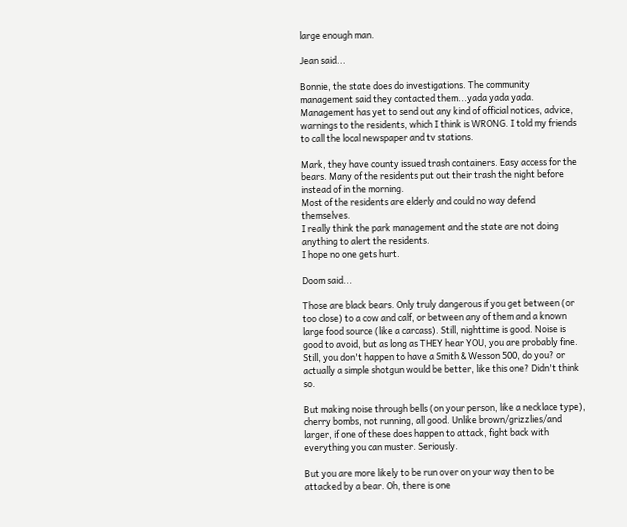large enough man.

Jean said...

Bonnie, the state does do investigations. The community management said they contacted them...yada yada yada. Management has yet to send out any kind of official notices, advice, warnings to the residents, which I think is WRONG. I told my friends to call the local newspaper and tv stations.

Mark, they have county issued trash containers. Easy access for the bears. Many of the residents put out their trash the night before instead of in the morning.
Most of the residents are elderly and could no way defend themselves.
I really think the park management and the state are not doing anything to alert the residents.
I hope no one gets hurt.

Doom said...

Those are black bears. Only truly dangerous if you get between (or too close) to a cow and calf, or between any of them and a known large food source (like a carcass). Still, nighttime is good. Noise is good to avoid, but as long as THEY hear YOU, you are probably fine. Still, you don't happen to have a Smith & Wesson 500, do you? or actually a simple shotgun would be better, like this one? Didn't think so.

But making noise through bells (on your person, like a necklace type), cherry bombs, not running, all good. Unlike brown/grizzlies/and larger, if one of these does happen to attack, fight back with everything you can muster. Seriously.

But you are more likely to be run over on your way then to be attacked by a bear. Oh, there is one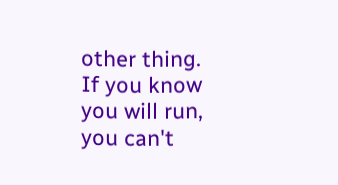other thing. If you know you will run, you can't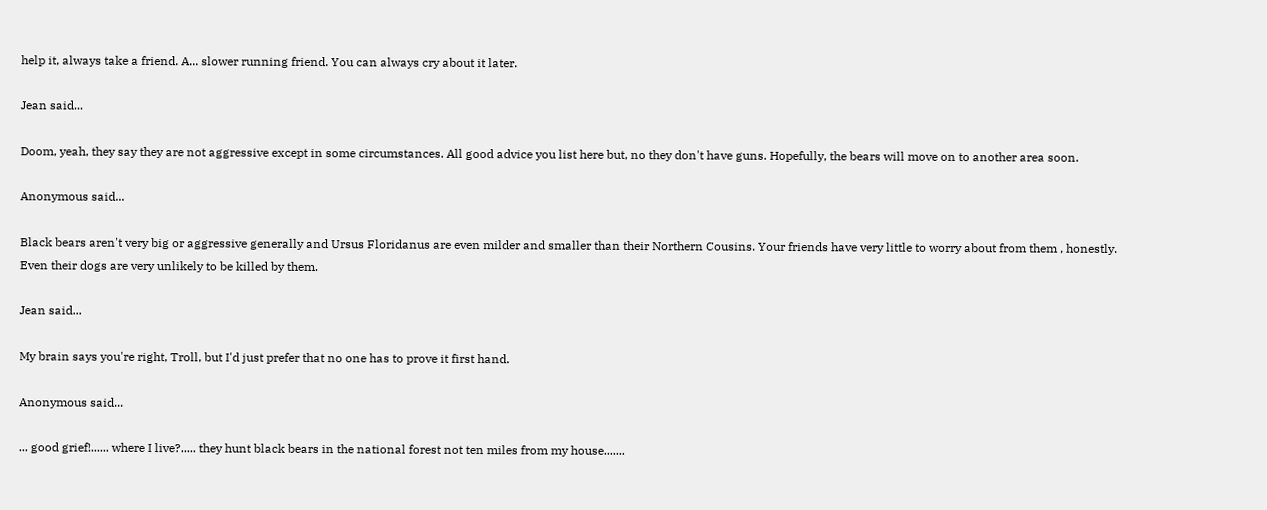help it, always take a friend. A... slower running friend. You can always cry about it later.

Jean said...

Doom, yeah, they say they are not aggressive except in some circumstances. All good advice you list here but, no they don't have guns. Hopefully, the bears will move on to another area soon.

Anonymous said...

Black bears aren't very big or aggressive generally and Ursus Floridanus are even milder and smaller than their Northern Cousins. Your friends have very little to worry about from them , honestly. Even their dogs are very unlikely to be killed by them.

Jean said...

My brain says you're right, Troll, but I'd just prefer that no one has to prove it first hand.

Anonymous said...

... good grief!...... where I live?..... they hunt black bears in the national forest not ten miles from my house.......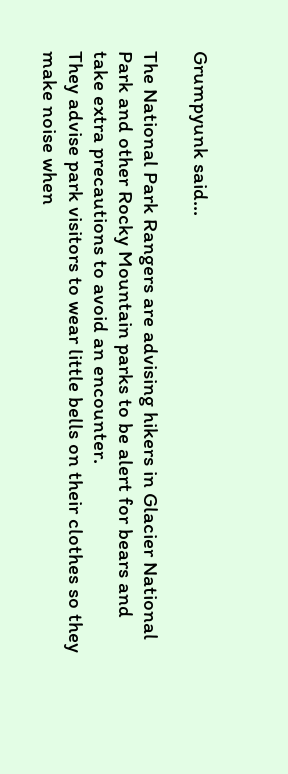Grumpyunk said...

The National Park Rangers are advising hikers in Glacier National Park and other Rocky Mountain parks to be alert for bears and take extra precautions to avoid an encounter.
They advise park visitors to wear little bells on their clothes so they make noise when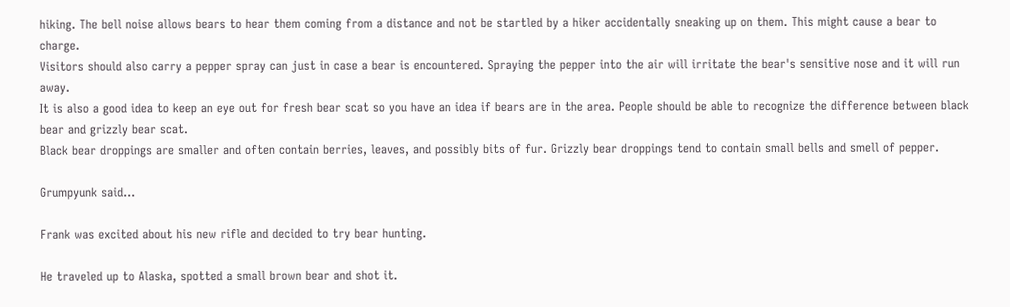hiking. The bell noise allows bears to hear them coming from a distance and not be startled by a hiker accidentally sneaking up on them. This might cause a bear to charge.
Visitors should also carry a pepper spray can just in case a bear is encountered. Spraying the pepper into the air will irritate the bear's sensitive nose and it will run away.
It is also a good idea to keep an eye out for fresh bear scat so you have an idea if bears are in the area. People should be able to recognize the difference between black bear and grizzly bear scat.
Black bear droppings are smaller and often contain berries, leaves, and possibly bits of fur. Grizzly bear droppings tend to contain small bells and smell of pepper.

Grumpyunk said...

Frank was excited about his new rifle and decided to try bear hunting.

He traveled up to Alaska, spotted a small brown bear and shot it.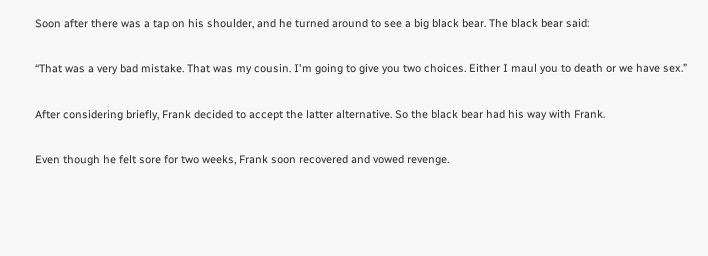Soon after there was a tap on his shoulder, and he turned around to see a big black bear. The black bear said:

“That was a very bad mistake. That was my cousin. I'm going to give you two choices. Either I maul you to death or we have sex.”

After considering briefly, Frank decided to accept the latter alternative. So the black bear had his way with Frank.

Even though he felt sore for two weeks, Frank soon recovered and vowed revenge.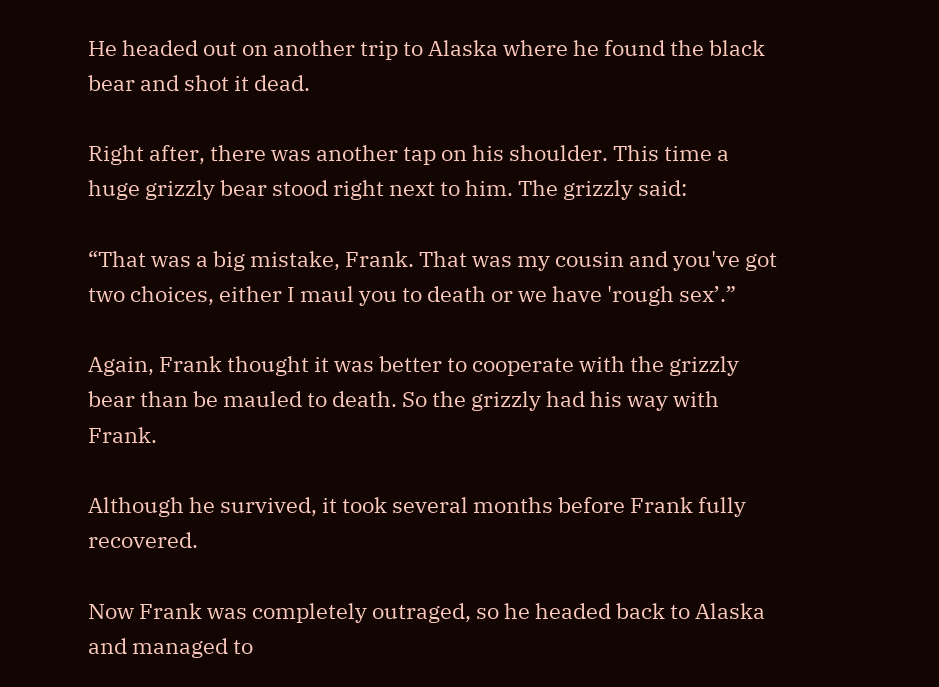He headed out on another trip to Alaska where he found the black bear and shot it dead.

Right after, there was another tap on his shoulder. This time a huge grizzly bear stood right next to him. The grizzly said:

“That was a big mistake, Frank. That was my cousin and you've got two choices, either I maul you to death or we have 'rough sex’.”

Again, Frank thought it was better to cooperate with the grizzly bear than be mauled to death. So the grizzly had his way with Frank.

Although he survived, it took several months before Frank fully recovered.

Now Frank was completely outraged, so he headed back to Alaska and managed to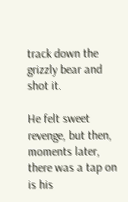track down the grizzly bear and shot it.

He felt sweet revenge, but then, moments later, there was a tap on is his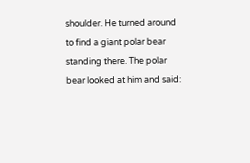shoulder. He turned around to find a giant polar bear standing there. The polar bear looked at him and said: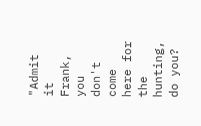"Admit it Frank, you don't come here for the hunting, do you?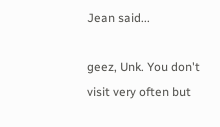Jean said...

geez, Unk. You don't visit very often but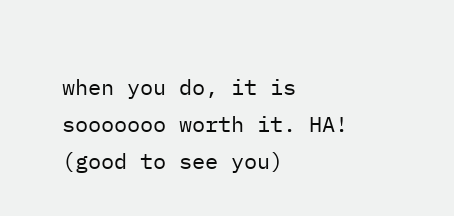when you do, it is sooooooo worth it. HA!
(good to see you)